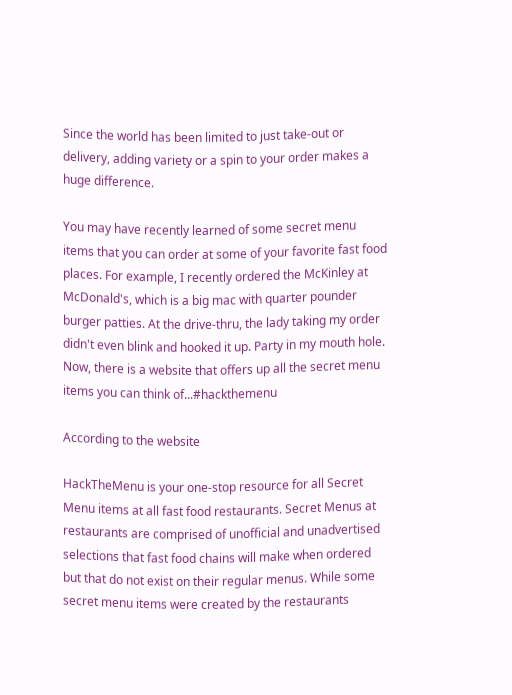Since the world has been limited to just take-out or delivery, adding variety or a spin to your order makes a huge difference.

You may have recently learned of some secret menu items that you can order at some of your favorite fast food places. For example, I recently ordered the McKinley at McDonald's, which is a big mac with quarter pounder burger patties. At the drive-thru, the lady taking my order didn't even blink and hooked it up. Party in my mouth hole. Now, there is a website that offers up all the secret menu items you can think of...#hackthemenu

According to the website

HackTheMenu is your one-stop resource for all Secret Menu items at all fast food restaurants. Secret Menus at restaurants are comprised of unofficial and unadvertised selections that fast food chains will make when ordered but that do not exist on their regular menus. While some secret menu items were created by the restaurants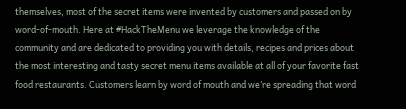themselves, most of the secret items were invented by customers and passed on by word-of-mouth. Here at #HackTheMenu we leverage the knowledge of the community and are dedicated to providing you with details, recipes and prices about the most interesting and tasty secret menu items available at all of your favorite fast food restaurants. Customers learn by word of mouth and we’re spreading that word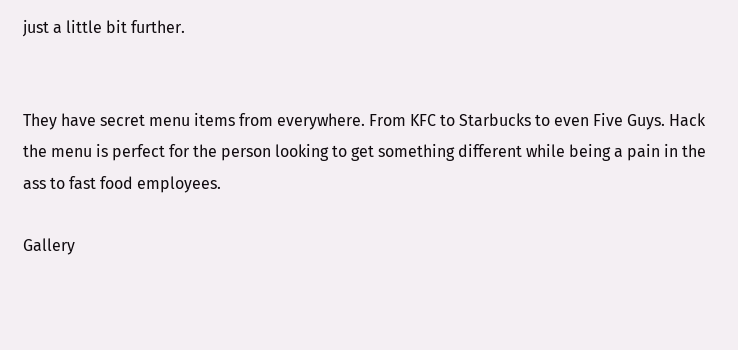just a little bit further.


They have secret menu items from everywhere. From KFC to Starbucks to even Five Guys. Hack the menu is perfect for the person looking to get something different while being a pain in the ass to fast food employees.

Gallery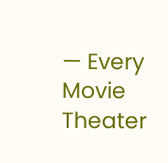— Every Movie Theater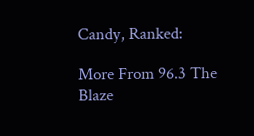Candy, Ranked:

More From 96.3 The Blaze